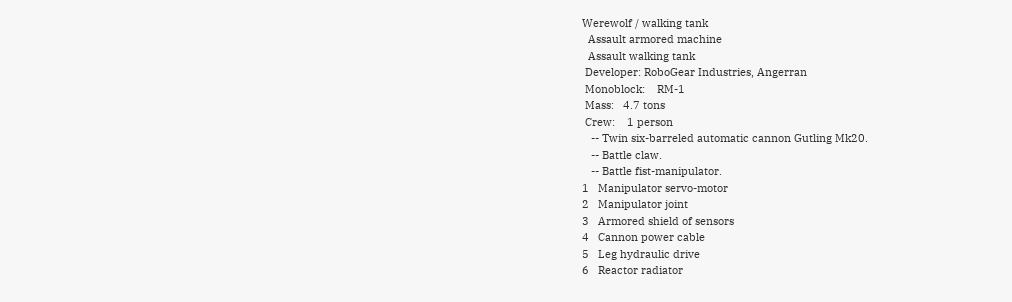Werewolf / walking tank
  Assault armored machine
  Assault walking tank
 Developer: RoboGear Industries, Angerran
 Monoblock:    RM-1
 Mass:   4.7 tons
 Crew:    1 person
   -- Twin six-barreled automatic cannon Gutling Mk20.
   -- Battle claw.
   -- Battle fist-manipulator.
1   Manipulator servo-motor
2   Manipulator joint
3   Armored shield of sensors
4   Cannon power cable
5   Leg hydraulic drive
6   Reactor radiator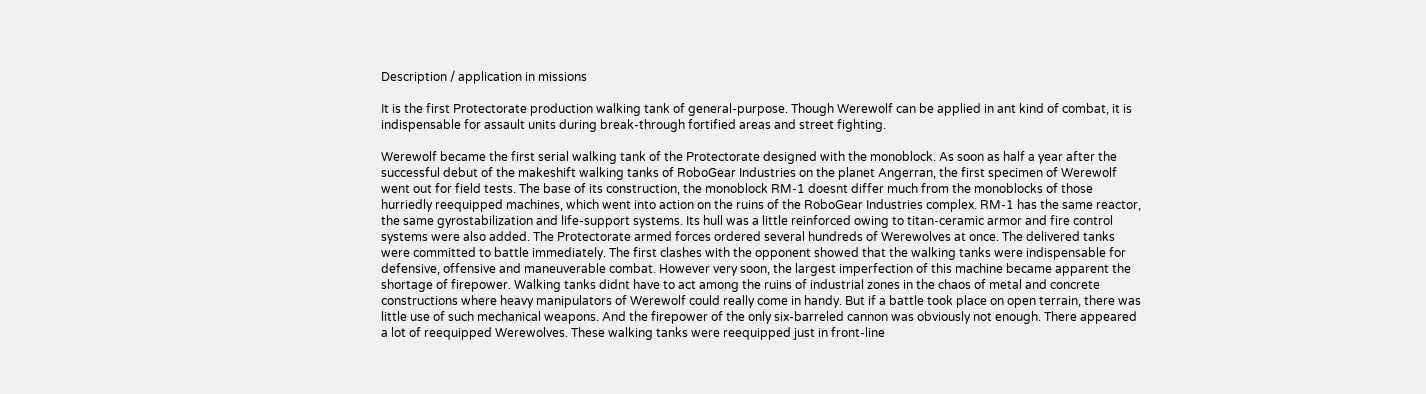Description / application in missions

It is the first Protectorate production walking tank of general-purpose. Though Werewolf can be applied in ant kind of combat, it is indispensable for assault units during break-through fortified areas and street fighting.

Werewolf became the first serial walking tank of the Protectorate designed with the monoblock. As soon as half a year after the successful debut of the makeshift walking tanks of RoboGear Industries on the planet Angerran, the first specimen of Werewolf went out for field tests. The base of its construction, the monoblock RM-1 doesnt differ much from the monoblocks of those hurriedly reequipped machines, which went into action on the ruins of the RoboGear Industries complex. RM-1 has the same reactor, the same gyrostabilization and life-support systems. Its hull was a little reinforced owing to titan-ceramic armor and fire control systems were also added. The Protectorate armed forces ordered several hundreds of Werewolves at once. The delivered tanks were committed to battle immediately. The first clashes with the opponent showed that the walking tanks were indispensable for defensive, offensive and maneuverable combat. However very soon, the largest imperfection of this machine became apparent the shortage of firepower. Walking tanks didnt have to act among the ruins of industrial zones in the chaos of metal and concrete constructions where heavy manipulators of Werewolf could really come in handy. But if a battle took place on open terrain, there was little use of such mechanical weapons. And the firepower of the only six-barreled cannon was obviously not enough. There appeared a lot of reequipped Werewolves. These walking tanks were reequipped just in front-line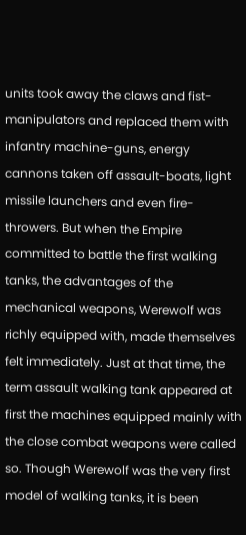units took away the claws and fist-manipulators and replaced them with infantry machine-guns, energy cannons taken off assault-boats, light missile launchers and even fire-throwers. But when the Empire committed to battle the first walking tanks, the advantages of the mechanical weapons, Werewolf was richly equipped with, made themselves felt immediately. Just at that time, the term assault walking tank appeared at first the machines equipped mainly with the close combat weapons were called so. Though Werewolf was the very first model of walking tanks, it is been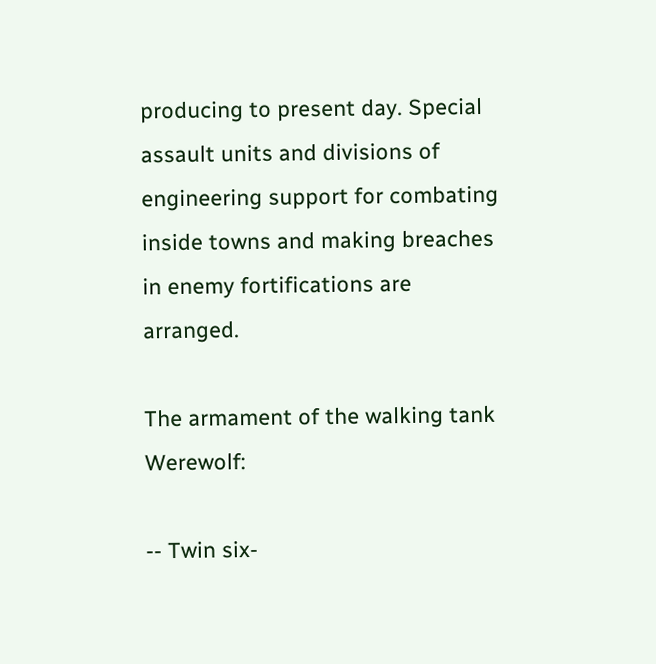producing to present day. Special assault units and divisions of engineering support for combating inside towns and making breaches in enemy fortifications are arranged.

The armament of the walking tank Werewolf:

-- Twin six-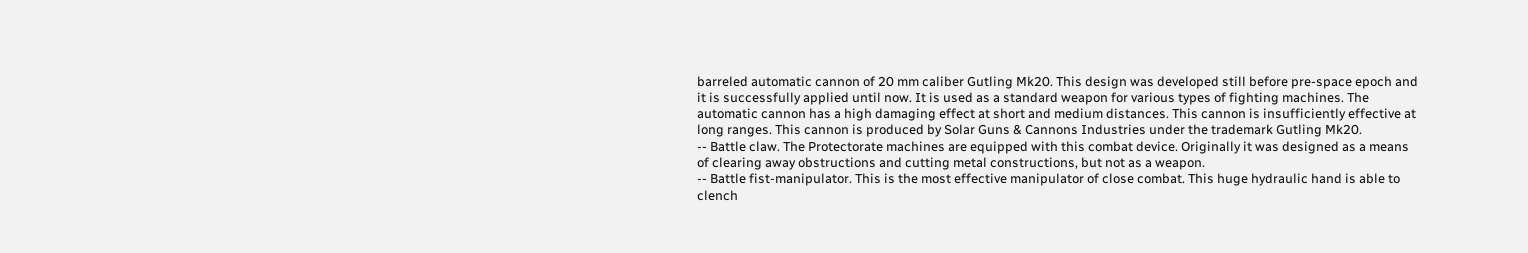barreled automatic cannon of 20 mm caliber Gutling Mk20. This design was developed still before pre-space epoch and it is successfully applied until now. It is used as a standard weapon for various types of fighting machines. The automatic cannon has a high damaging effect at short and medium distances. This cannon is insufficiently effective at long ranges. This cannon is produced by Solar Guns & Cannons Industries under the trademark Gutling Mk20.
-- Battle claw. The Protectorate machines are equipped with this combat device. Originally it was designed as a means of clearing away obstructions and cutting metal constructions, but not as a weapon.
-- Battle fist-manipulator. This is the most effective manipulator of close combat. This huge hydraulic hand is able to clench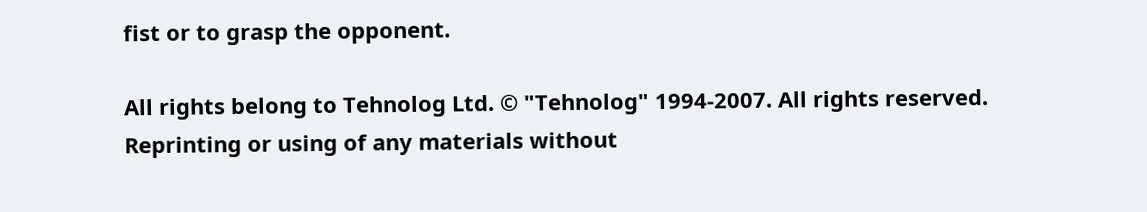fist or to grasp the opponent.

All rights belong to Tehnolog Ltd. © "Tehnolog" 1994-2007. All rights reserved.
Reprinting or using of any materials without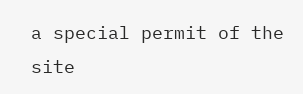a special permit of the site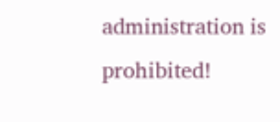administration is prohibited!